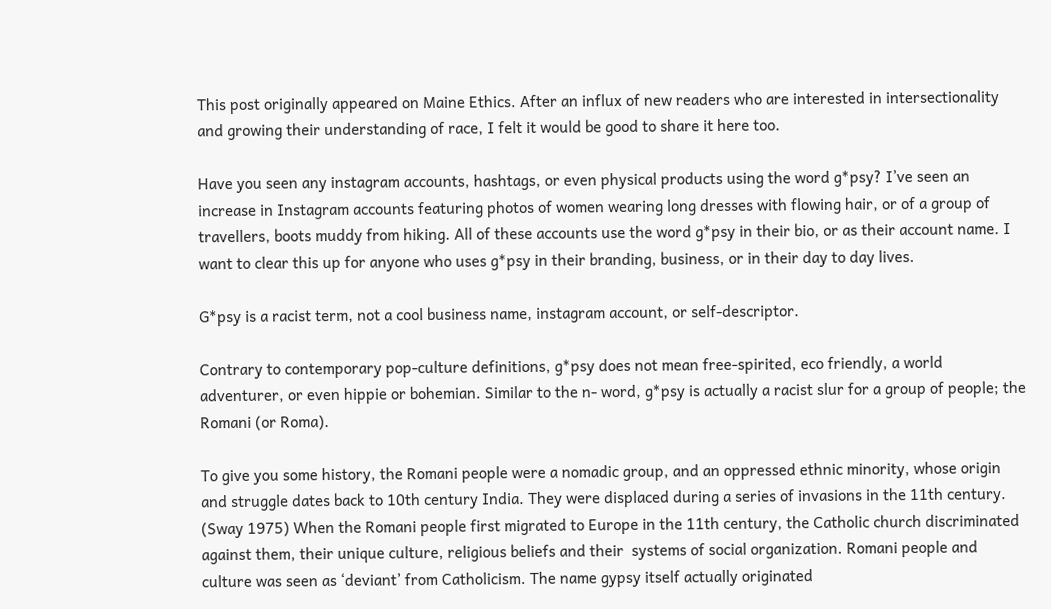This post originally appeared on Maine Ethics. After an influx of new readers who are interested in intersectionality and growing their understanding of race, I felt it would be good to share it here too.

Have you seen any instagram accounts, hashtags, or even physical products using the word g*psy? I’ve seen an increase in Instagram accounts featuring photos of women wearing long dresses with flowing hair, or of a group of travellers, boots muddy from hiking. All of these accounts use the word g*psy in their bio, or as their account name. I want to clear this up for anyone who uses g*psy in their branding, business, or in their day to day lives.

G*psy is a racist term, not a cool business name, instagram account, or self-descriptor.

Contrary to contemporary pop-culture definitions, g*psy does not mean free-spirited, eco friendly, a world adventurer, or even hippie or bohemian. Similar to the n- word, g*psy is actually a racist slur for a group of people; the Romani (or Roma).

To give you some history, the Romani people were a nomadic group, and an oppressed ethnic minority, whose origin and struggle dates back to 10th century India. They were displaced during a series of invasions in the 11th century. (Sway 1975) When the Romani people first migrated to Europe in the 11th century, the Catholic church discriminated against them, their unique culture, religious beliefs and their  systems of social organization. Romani people and culture was seen as ‘deviant’ from Catholicism. The name gypsy itself actually originated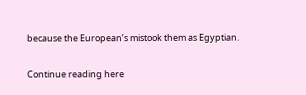because the European’s mistook them as Egyptian.

Continue reading here